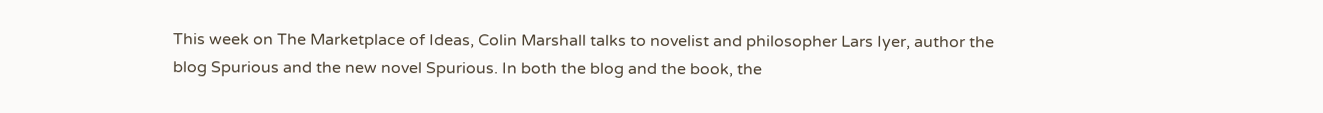This week on The Marketplace of Ideas, Colin Marshall talks to novelist and philosopher Lars Iyer, author the blog Spurious and the new novel Spurious. In both the blog and the book, the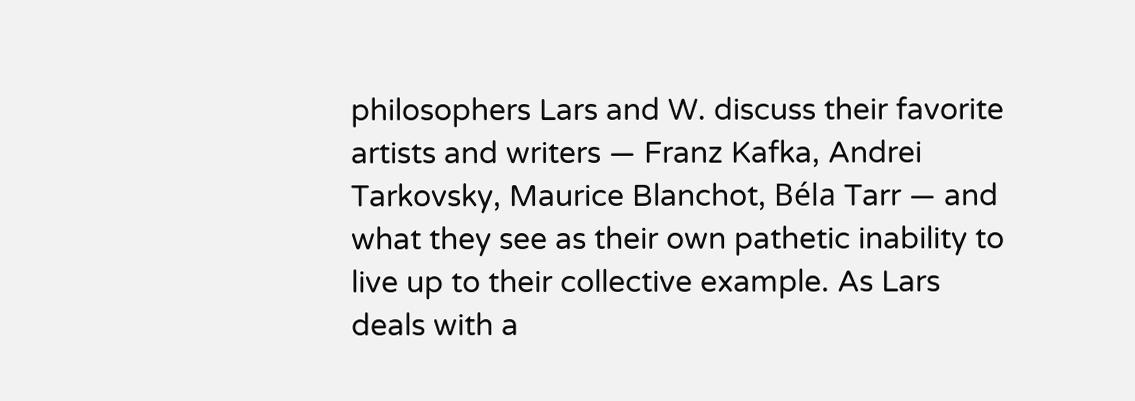philosophers Lars and W. discuss their favorite artists and writers — Franz Kafka, Andrei Tarkovsky, Maurice Blanchot, Béla Tarr — and what they see as their own pathetic inability to live up to their collective example. As Lars deals with a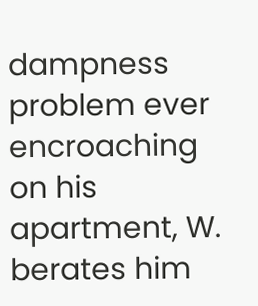dampness problem ever encroaching on his apartment, W. berates him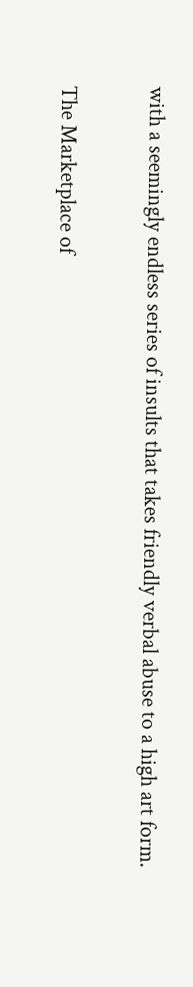with a seemingly endless series of insults that takes friendly verbal abuse to a high art form.

The Marketplace of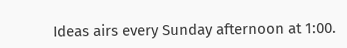Ideas airs every Sunday afternoon at 1:00.